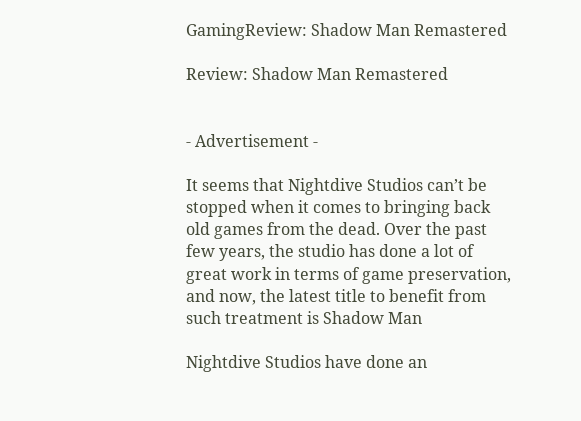GamingReview: Shadow Man Remastered

Review: Shadow Man Remastered


- Advertisement -

It seems that Nightdive Studios can’t be stopped when it comes to bringing back old games from the dead. Over the past few years, the studio has done a lot of great work in terms of game preservation, and now, the latest title to benefit from such treatment is Shadow Man

Nightdive Studios have done an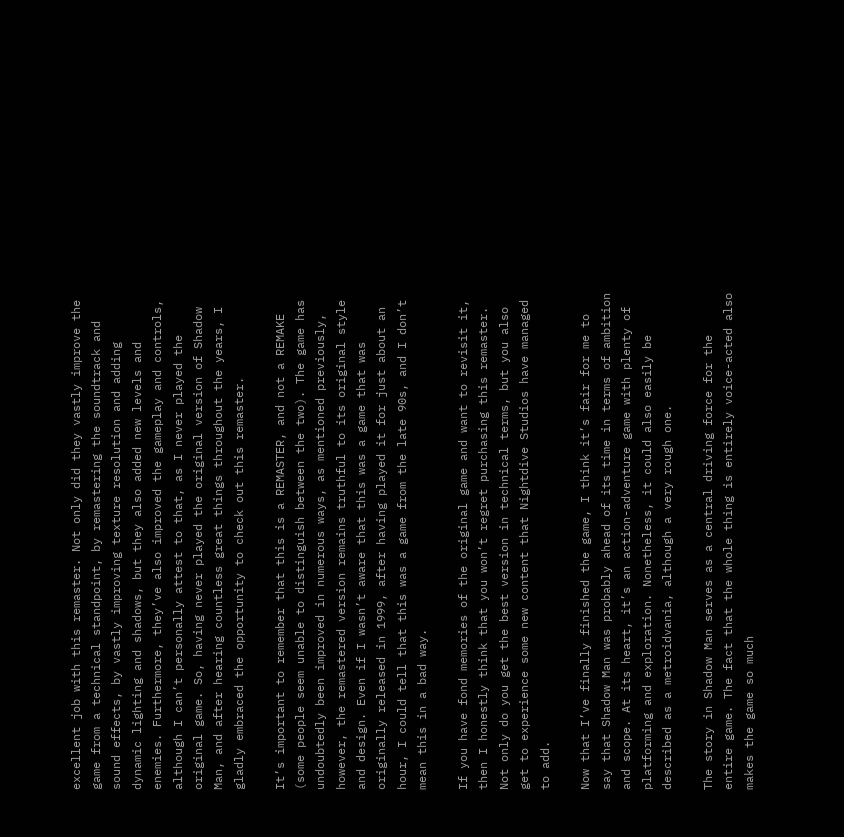excellent job with this remaster. Not only did they vastly improve the game from a technical standpoint, by remastering the soundtrack and sound effects, by vastly improving texture resolution and adding dynamic lighting and shadows, but they also added new levels and enemies. Furthermore, they’ve also improved the gameplay and controls, although I can’t personally attest to that, as I never played the original game. So, having never played the original version of Shadow Man, and after hearing countless great things throughout the years, I gladly embraced the opportunity to check out this remaster.

It’s important to remember that this is a REMASTER, and not a REMAKE (some people seem unable to distinguish between the two). The game has undoubtedly been improved in numerous ways, as mentioned previously, however, the remastered version remains truthful to its original style and design. Even if I wasn’t aware that this was a game that was originally released in 1999, after having played it for just about an hour, I could tell that this was a game from the late 90s, and I don’t mean this in a bad way.

If you have fond memories of the original game and want to revisit it, then I honestly think that you won’t regret purchasing this remaster. Not only do you get the best version in technical terms, but you also get to experience some new content that Nightdive Studios have managed to add.

Now that I’ve finally finished the game, I think it’s fair for me to say that Shadow Man was probably ahead of its time in terms of ambition and scope. At its heart, it’s an action-adventure game with plenty of platforming and exploration. Nonetheless, it could also easily be described as a metroidvania, although a very rough one.

The story in Shadow Man serves as a central driving force for the entire game. The fact that the whole thing is entirely voice-acted also makes the game so much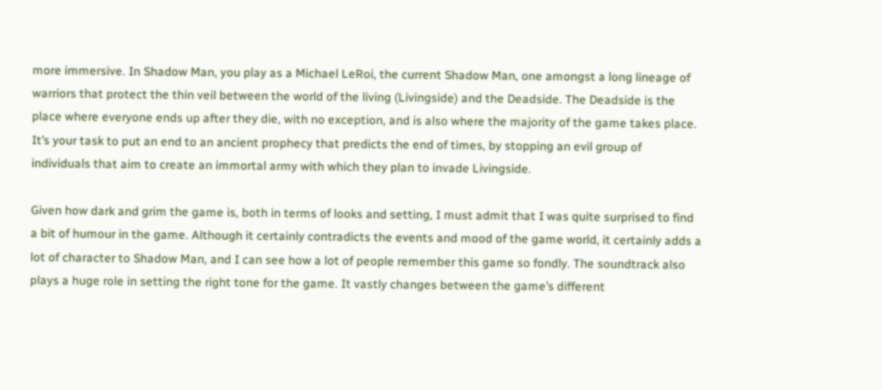more immersive. In Shadow Man, you play as a Michael LeRoi, the current Shadow Man, one amongst a long lineage of warriors that protect the thin veil between the world of the living (Livingside) and the Deadside. The Deadside is the place where everyone ends up after they die, with no exception, and is also where the majority of the game takes place. It’s your task to put an end to an ancient prophecy that predicts the end of times, by stopping an evil group of individuals that aim to create an immortal army with which they plan to invade Livingside.

Given how dark and grim the game is, both in terms of looks and setting, I must admit that I was quite surprised to find a bit of humour in the game. Although it certainly contradicts the events and mood of the game world, it certainly adds a lot of character to Shadow Man, and I can see how a lot of people remember this game so fondly. The soundtrack also plays a huge role in setting the right tone for the game. It vastly changes between the game’s different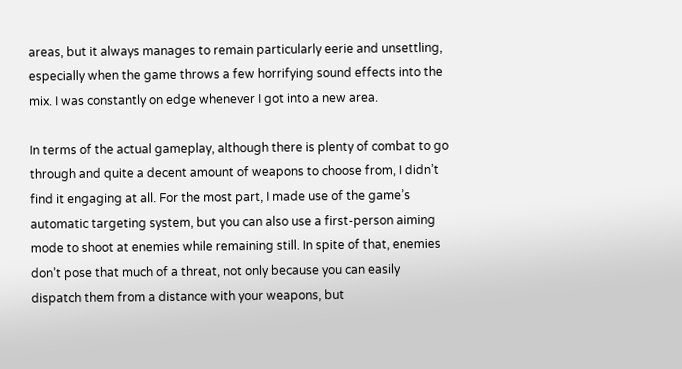areas, but it always manages to remain particularly eerie and unsettling, especially when the game throws a few horrifying sound effects into the mix. I was constantly on edge whenever I got into a new area.

In terms of the actual gameplay, although there is plenty of combat to go through and quite a decent amount of weapons to choose from, I didn’t find it engaging at all. For the most part, I made use of the game’s automatic targeting system, but you can also use a first-person aiming mode to shoot at enemies while remaining still. In spite of that, enemies don’t pose that much of a threat, not only because you can easily dispatch them from a distance with your weapons, but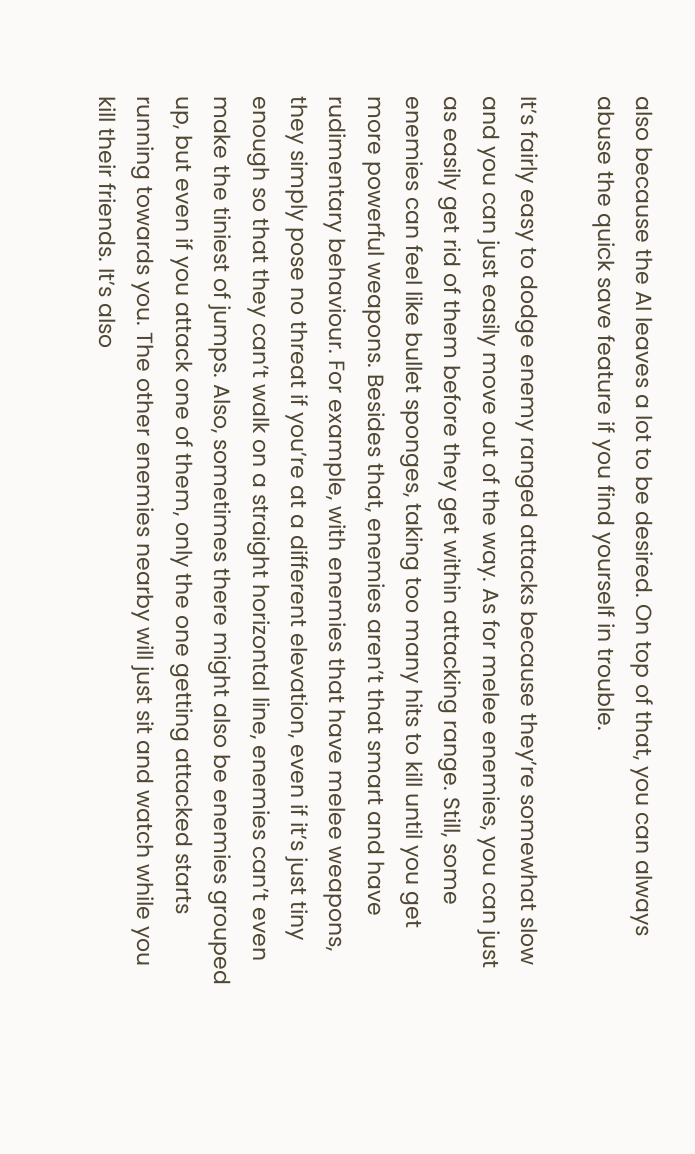also because the AI leaves a lot to be desired. On top of that, you can always abuse the quick save feature if you find yourself in trouble.

It’s fairly easy to dodge enemy ranged attacks because they’re somewhat slow and you can just easily move out of the way. As for melee enemies, you can just as easily get rid of them before they get within attacking range. Still, some enemies can feel like bullet sponges, taking too many hits to kill until you get more powerful weapons. Besides that, enemies aren’t that smart and have rudimentary behaviour. For example, with enemies that have melee weapons, they simply pose no threat if you’re at a different elevation, even if it’s just tiny enough so that they can’t walk on a straight horizontal line, enemies can’t even make the tiniest of jumps. Also, sometimes there might also be enemies grouped up, but even if you attack one of them, only the one getting attacked starts running towards you. The other enemies nearby will just sit and watch while you kill their friends. It’s also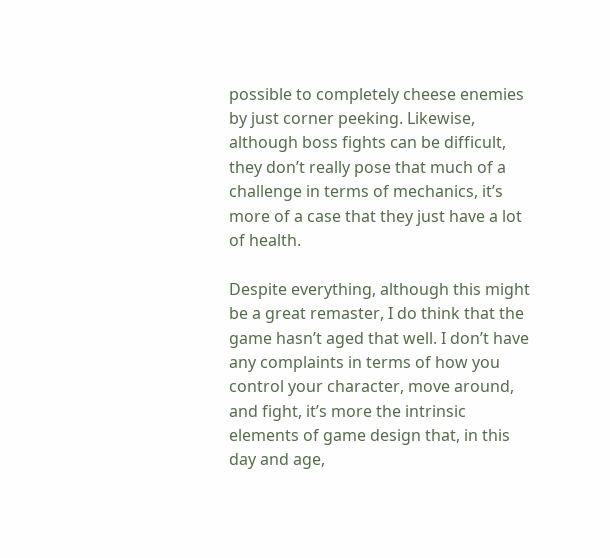possible to completely cheese enemies by just corner peeking. Likewise, although boss fights can be difficult, they don’t really pose that much of a challenge in terms of mechanics, it’s more of a case that they just have a lot of health.

Despite everything, although this might be a great remaster, I do think that the game hasn’t aged that well. I don’t have any complaints in terms of how you control your character, move around, and fight, it’s more the intrinsic elements of game design that, in this day and age,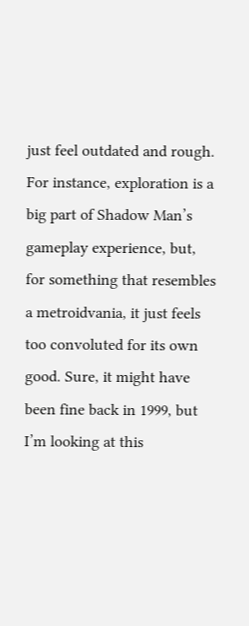just feel outdated and rough. For instance, exploration is a big part of Shadow Man’s gameplay experience, but, for something that resembles a metroidvania, it just feels too convoluted for its own good. Sure, it might have been fine back in 1999, but I’m looking at this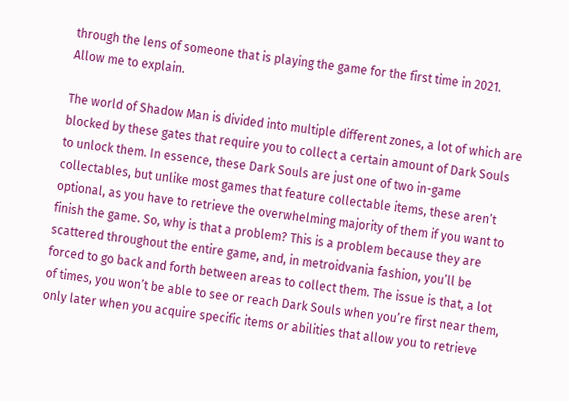through the lens of someone that is playing the game for the first time in 2021. Allow me to explain.

The world of Shadow Man is divided into multiple different zones, a lot of which are blocked by these gates that require you to collect a certain amount of Dark Souls to unlock them. In essence, these Dark Souls are just one of two in-game collectables, but unlike most games that feature collectable items, these aren’t optional, as you have to retrieve the overwhelming majority of them if you want to finish the game. So, why is that a problem? This is a problem because they are scattered throughout the entire game, and, in metroidvania fashion, you’ll be forced to go back and forth between areas to collect them. The issue is that, a lot of times, you won’t be able to see or reach Dark Souls when you’re first near them, only later when you acquire specific items or abilities that allow you to retrieve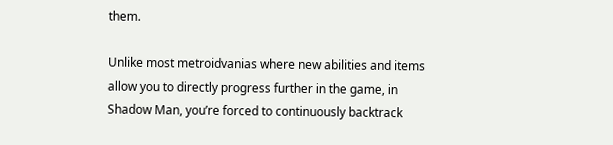them.

Unlike most metroidvanias where new abilities and items allow you to directly progress further in the game, in Shadow Man, you’re forced to continuously backtrack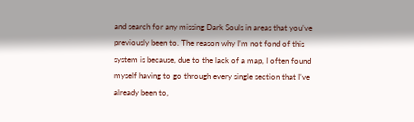and search for any missing Dark Souls in areas that you’ve previously been to. The reason why I’m not fond of this system is because, due to the lack of a map, I often found myself having to go through every single section that I’ve already been to,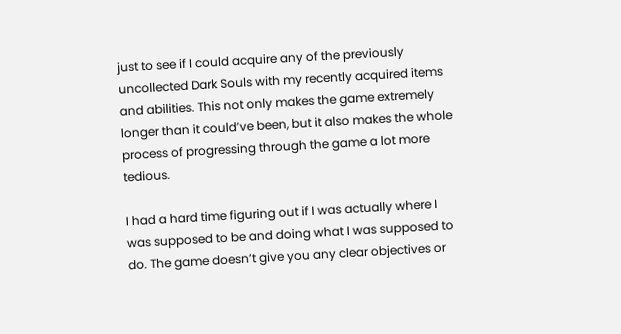just to see if I could acquire any of the previously uncollected Dark Souls with my recently acquired items and abilities. This not only makes the game extremely longer than it could’ve been, but it also makes the whole process of progressing through the game a lot more tedious.

I had a hard time figuring out if I was actually where I was supposed to be and doing what I was supposed to do. The game doesn’t give you any clear objectives or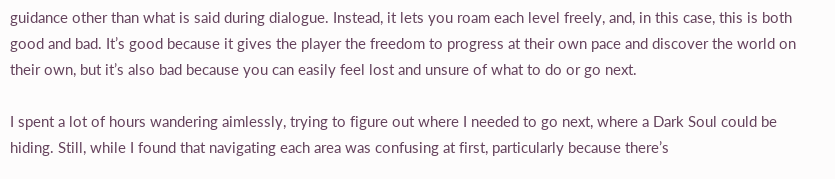guidance other than what is said during dialogue. Instead, it lets you roam each level freely, and, in this case, this is both good and bad. It’s good because it gives the player the freedom to progress at their own pace and discover the world on their own, but it’s also bad because you can easily feel lost and unsure of what to do or go next.

I spent a lot of hours wandering aimlessly, trying to figure out where I needed to go next, where a Dark Soul could be hiding. Still, while I found that navigating each area was confusing at first, particularly because there’s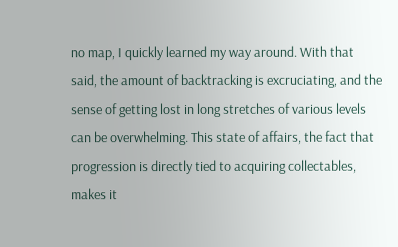no map, I quickly learned my way around. With that said, the amount of backtracking is excruciating, and the sense of getting lost in long stretches of various levels can be overwhelming. This state of affairs, the fact that progression is directly tied to acquiring collectables, makes it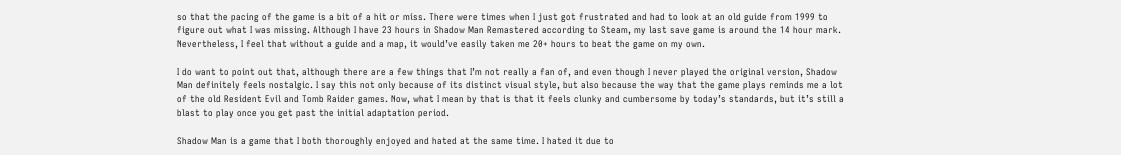so that the pacing of the game is a bit of a hit or miss. There were times when I just got frustrated and had to look at an old guide from 1999 to figure out what I was missing. Although I have 23 hours in Shadow Man Remastered according to Steam, my last save game is around the 14 hour mark. Nevertheless, I feel that without a guide and a map, it would’ve easily taken me 20+ hours to beat the game on my own.

I do want to point out that, although there are a few things that I’m not really a fan of, and even though I never played the original version, Shadow Man definitely feels nostalgic. I say this not only because of its distinct visual style, but also because the way that the game plays reminds me a lot of the old Resident Evil and Tomb Raider games. Now, what I mean by that is that it feels clunky and cumbersome by today’s standards, but it’s still a blast to play once you get past the initial adaptation period.

Shadow Man is a game that I both thoroughly enjoyed and hated at the same time. I hated it due to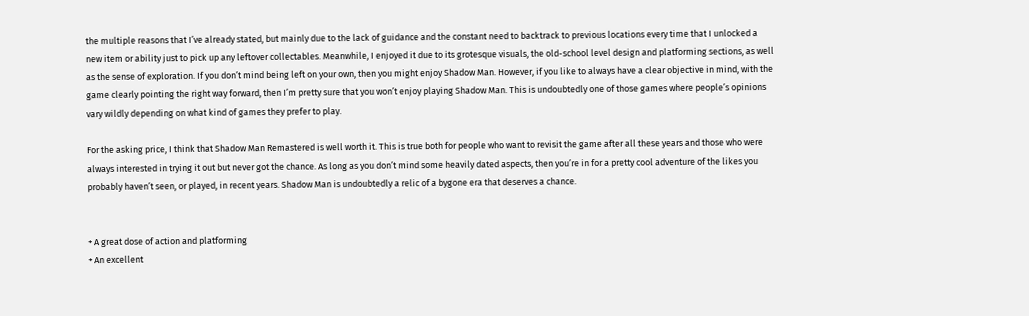the multiple reasons that I’ve already stated, but mainly due to the lack of guidance and the constant need to backtrack to previous locations every time that I unlocked a new item or ability just to pick up any leftover collectables. Meanwhile, I enjoyed it due to its grotesque visuals, the old-school level design and platforming sections, as well as the sense of exploration. If you don’t mind being left on your own, then you might enjoy Shadow Man. However, if you like to always have a clear objective in mind, with the game clearly pointing the right way forward, then I’m pretty sure that you won’t enjoy playing Shadow Man. This is undoubtedly one of those games where people’s opinions vary wildly depending on what kind of games they prefer to play.

For the asking price, I think that Shadow Man Remastered is well worth it. This is true both for people who want to revisit the game after all these years and those who were always interested in trying it out but never got the chance. As long as you don’t mind some heavily dated aspects, then you’re in for a pretty cool adventure of the likes you probably haven’t seen, or played, in recent years. Shadow Man is undoubtedly a relic of a bygone era that deserves a chance.


+ A great dose of action and platforming
+ An excellent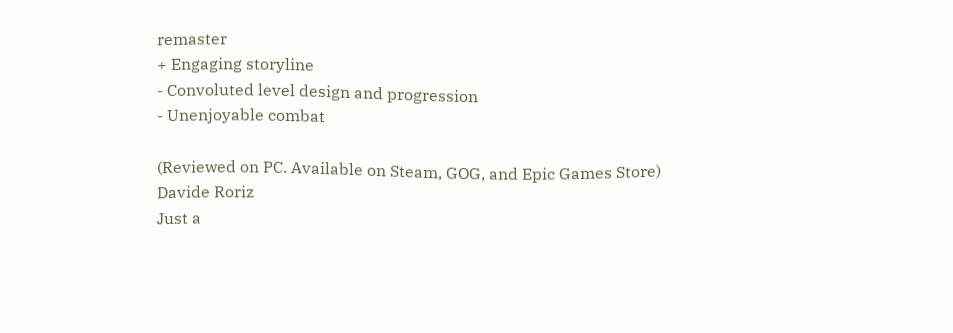remaster
+ Engaging storyline
- Convoluted level design and progression
- Unenjoyable combat

(Reviewed on PC. Available on Steam, GOG, and Epic Games Store)
Davide Roriz
Just a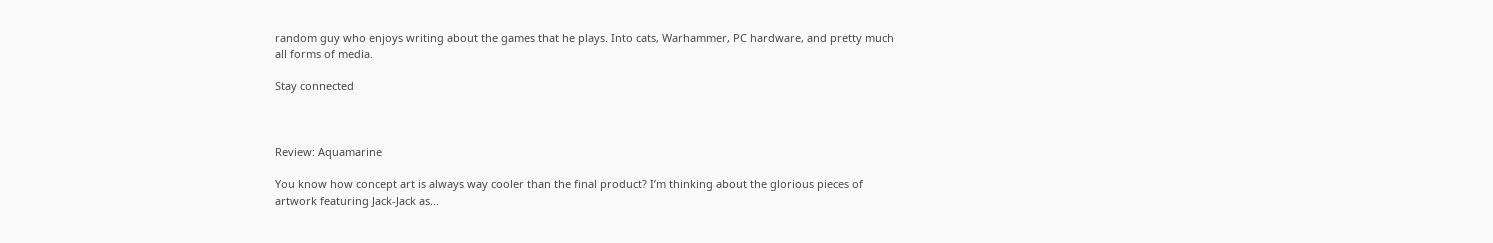random guy who enjoys writing about the games that he plays. Into cats, Warhammer, PC hardware, and pretty much all forms of media.

Stay connected



Review: Aquamarine

You know how concept art is always way cooler than the final product? I’m thinking about the glorious pieces of artwork featuring Jack-Jack as...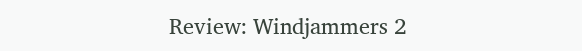Review: Windjammers 2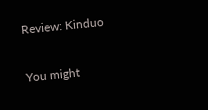Review: Kinduo

You might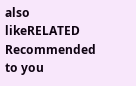also likeRELATED
Recommended to you